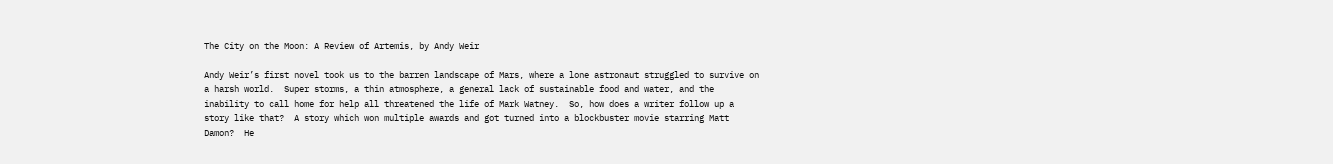The City on the Moon: A Review of Artemis, by Andy Weir

Andy Weir’s first novel took us to the barren landscape of Mars, where a lone astronaut struggled to survive on a harsh world.  Super storms, a thin atmosphere, a general lack of sustainable food and water, and the inability to call home for help all threatened the life of Mark Watney.  So, how does a writer follow up a story like that?  A story which won multiple awards and got turned into a blockbuster movie starring Matt Damon?  He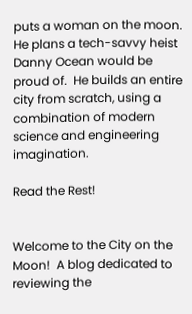puts a woman on the moon. He plans a tech-savvy heist Danny Ocean would be proud of.  He builds an entire city from scratch, using a combination of modern science and engineering imagination.

Read the Rest!


Welcome to the City on the Moon!  A blog dedicated to reviewing the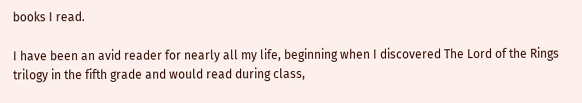books I read.

I have been an avid reader for nearly all my life, beginning when I discovered The Lord of the Rings trilogy in the fifth grade and would read during class,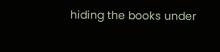hiding the books under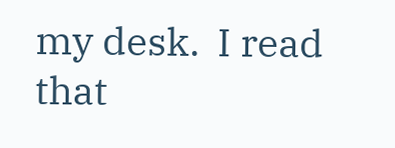my desk.  I read that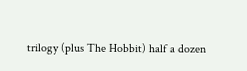trilogy (plus The Hobbit) half a dozen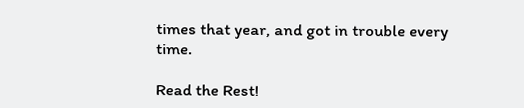times that year, and got in trouble every time.

Read the Rest!